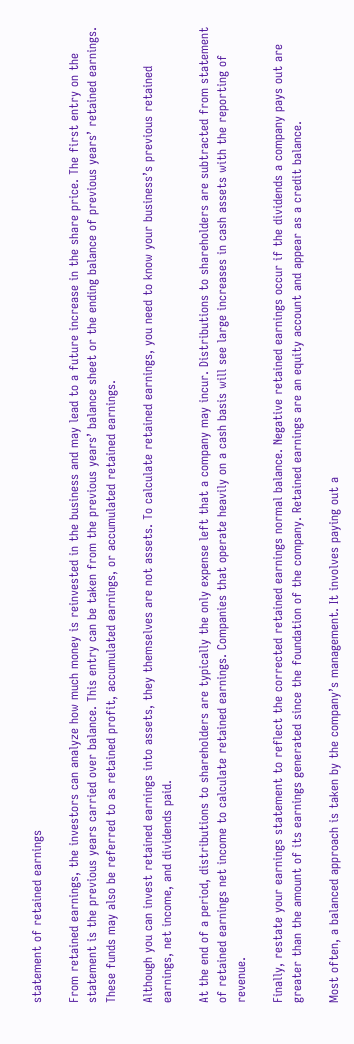statement of retained earnings

From retained earnings, the investors can analyze how much money is reinvested in the business and may lead to a future increase in the share price. The first entry on the statement is the previous years carried over balance. This entry can be taken from the previous years’ balance sheet or the ending balance of previous years’ retained earnings. These funds may also be referred to as retained profit, accumulated earnings, or accumulated retained earnings.

Although you can invest retained earnings into assets, they themselves are not assets. To calculate retained earnings, you need to know your business’s previous retained earnings, net income, and dividends paid.

At the end of a period, distributions to shareholders are typically the only expense left that a company may incur. Distributions to shareholders are subtracted from statement of retained earnings net income to calculate retained earnings. Companies that operate heavily on a cash basis will see large increases in cash assets with the reporting of revenue.

Finally, restate your earnings statement to reflect the corrected retained earnings normal balance. Negative retained earnings occur if the dividends a company pays out are greater than the amount of its earnings generated since the foundation of the company. Retained earnings are an equity account and appear as a credit balance.

Most often, a balanced approach is taken by the company’s management. It involves paying out a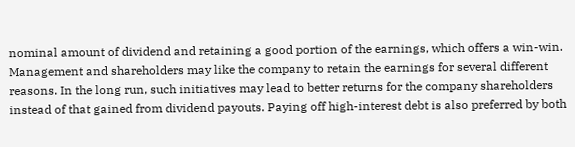nominal amount of dividend and retaining a good portion of the earnings, which offers a win-win. Management and shareholders may like the company to retain the earnings for several different reasons. In the long run, such initiatives may lead to better returns for the company shareholders instead of that gained from dividend payouts. Paying off high-interest debt is also preferred by both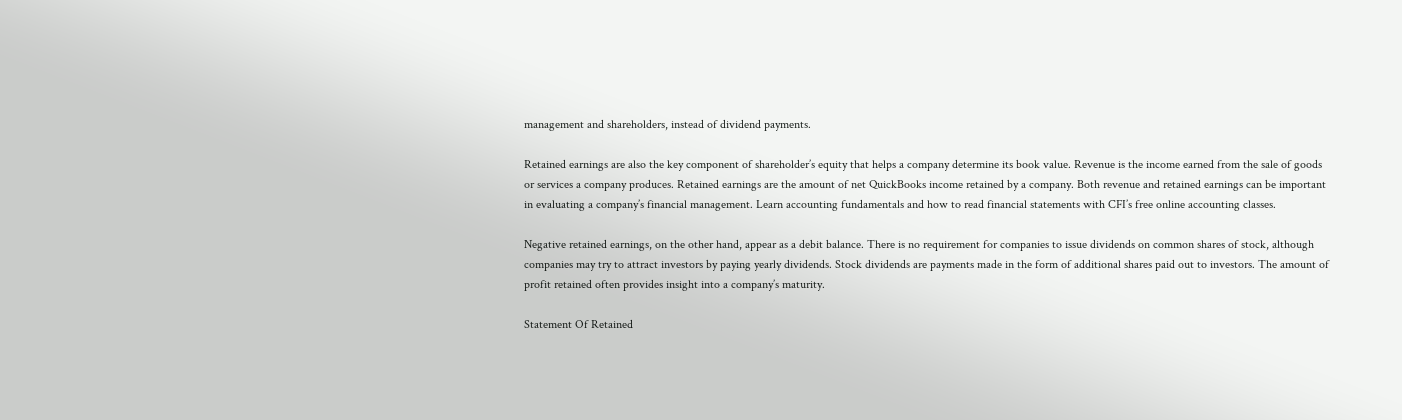management and shareholders, instead of dividend payments.

Retained earnings are also the key component of shareholder’s equity that helps a company determine its book value. Revenue is the income earned from the sale of goods or services a company produces. Retained earnings are the amount of net QuickBooks income retained by a company. Both revenue and retained earnings can be important in evaluating a company’s financial management. Learn accounting fundamentals and how to read financial statements with CFI’s free online accounting classes.

Negative retained earnings, on the other hand, appear as a debit balance. There is no requirement for companies to issue dividends on common shares of stock, although companies may try to attract investors by paying yearly dividends. Stock dividends are payments made in the form of additional shares paid out to investors. The amount of profit retained often provides insight into a company’s maturity.

Statement Of Retained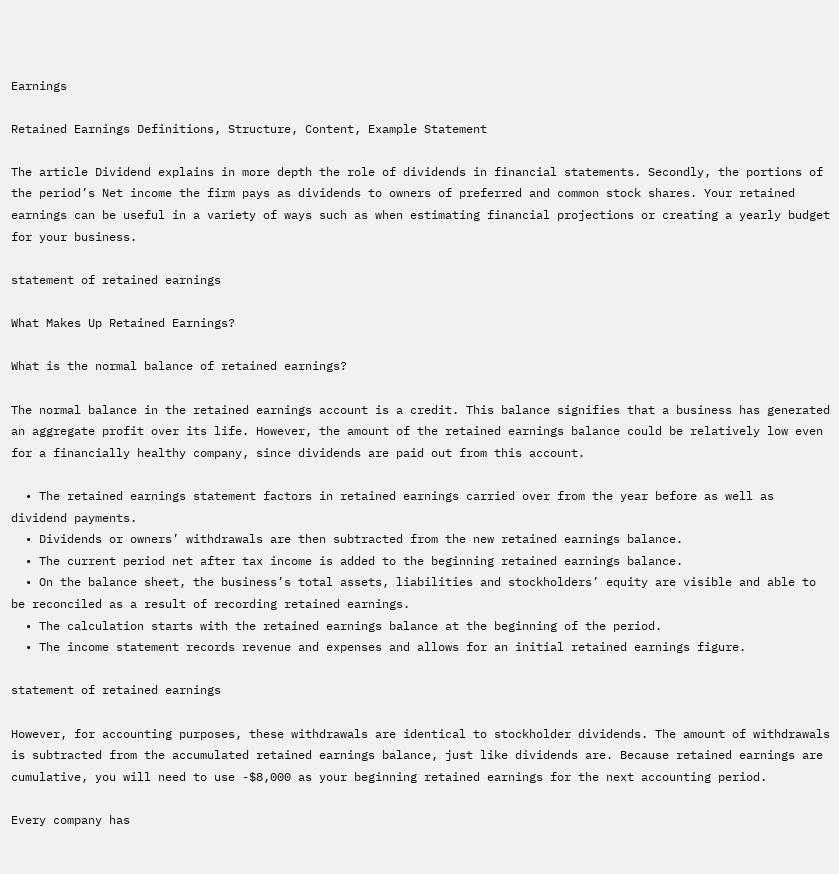Earnings

Retained Earnings Definitions, Structure, Content, Example Statement

The article Dividend explains in more depth the role of dividends in financial statements. Secondly, the portions of the period’s Net income the firm pays as dividends to owners of preferred and common stock shares. Your retained earnings can be useful in a variety of ways such as when estimating financial projections or creating a yearly budget for your business.

statement of retained earnings

What Makes Up Retained Earnings?

What is the normal balance of retained earnings?

The normal balance in the retained earnings account is a credit. This balance signifies that a business has generated an aggregate profit over its life. However, the amount of the retained earnings balance could be relatively low even for a financially healthy company, since dividends are paid out from this account.

  • The retained earnings statement factors in retained earnings carried over from the year before as well as dividend payments.
  • Dividends or owners’ withdrawals are then subtracted from the new retained earnings balance.
  • The current period net after tax income is added to the beginning retained earnings balance.
  • On the balance sheet, the business’s total assets, liabilities and stockholders’ equity are visible and able to be reconciled as a result of recording retained earnings.
  • The calculation starts with the retained earnings balance at the beginning of the period.
  • The income statement records revenue and expenses and allows for an initial retained earnings figure.

statement of retained earnings

However, for accounting purposes, these withdrawals are identical to stockholder dividends. The amount of withdrawals is subtracted from the accumulated retained earnings balance, just like dividends are. Because retained earnings are cumulative, you will need to use -$8,000 as your beginning retained earnings for the next accounting period.

Every company has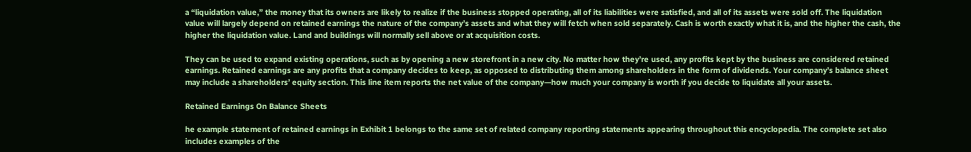a “liquidation value,” the money that its owners are likely to realize if the business stopped operating, all of its liabilities were satisfied, and all of its assets were sold off. The liquidation value will largely depend on retained earnings the nature of the company’s assets and what they will fetch when sold separately. Cash is worth exactly what it is, and the higher the cash, the higher the liquidation value. Land and buildings will normally sell above or at acquisition costs.

They can be used to expand existing operations, such as by opening a new storefront in a new city. No matter how they’re used, any profits kept by the business are considered retained earnings. Retained earnings are any profits that a company decides to keep, as opposed to distributing them among shareholders in the form of dividends. Your company’s balance sheet may include a shareholders’ equity section. This line item reports the net value of the company—how much your company is worth if you decide to liquidate all your assets.

Retained Earnings On Balance Sheets

he example statement of retained earnings in Exhibit 1 belongs to the same set of related company reporting statements appearing throughout this encyclopedia. The complete set also includes examples of the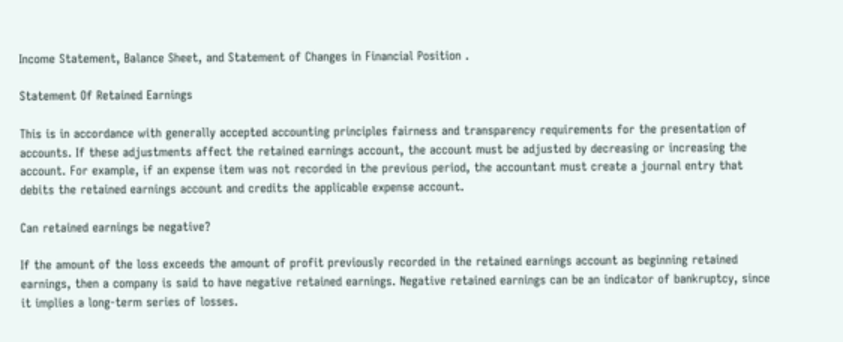Income Statement, Balance Sheet, and Statement of Changes in Financial Position .

Statement Of Retained Earnings

This is in accordance with generally accepted accounting principles fairness and transparency requirements for the presentation of accounts. If these adjustments affect the retained earnings account, the account must be adjusted by decreasing or increasing the account. For example, if an expense item was not recorded in the previous period, the accountant must create a journal entry that debits the retained earnings account and credits the applicable expense account.

Can retained earnings be negative?

If the amount of the loss exceeds the amount of profit previously recorded in the retained earnings account as beginning retained earnings, then a company is said to have negative retained earnings. Negative retained earnings can be an indicator of bankruptcy, since it implies a long-term series of losses.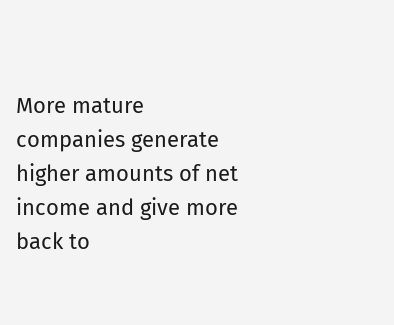More mature companies generate higher amounts of net income and give more back to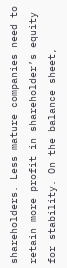shareholders. Less mature companies need to retain more profit in shareholder’s equity for stability. On the balance sheet,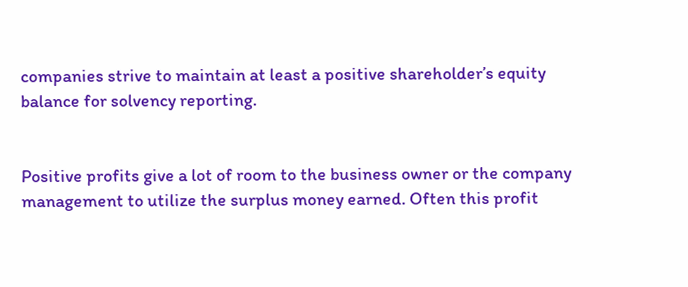companies strive to maintain at least a positive shareholder’s equity balance for solvency reporting.


Positive profits give a lot of room to the business owner or the company management to utilize the surplus money earned. Often this profit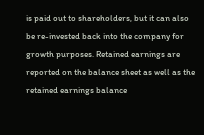is paid out to shareholders, but it can also be re-invested back into the company for growth purposes. Retained earnings are reported on the balance sheet as well as the retained earnings balance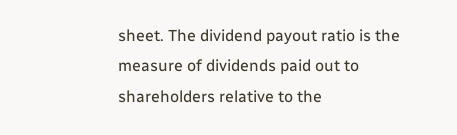sheet. The dividend payout ratio is the measure of dividends paid out to shareholders relative to the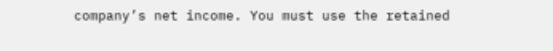company’s net income. You must use the retained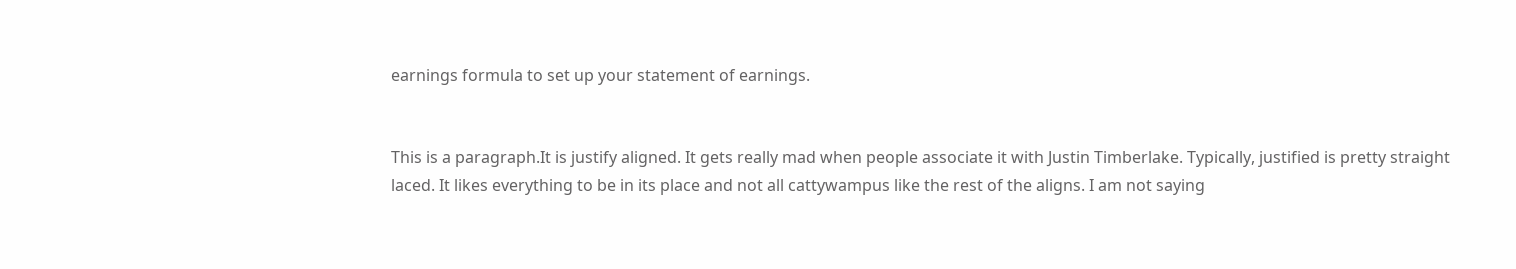earnings formula to set up your statement of earnings.


This is a paragraph.It is justify aligned. It gets really mad when people associate it with Justin Timberlake. Typically, justified is pretty straight laced. It likes everything to be in its place and not all cattywampus like the rest of the aligns. I am not saying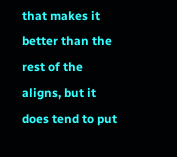that makes it better than the rest of the aligns, but it does tend to put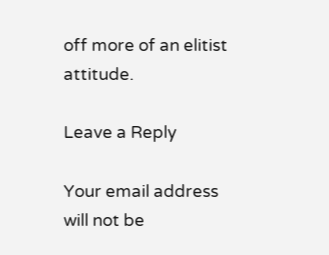off more of an elitist attitude.

Leave a Reply

Your email address will not be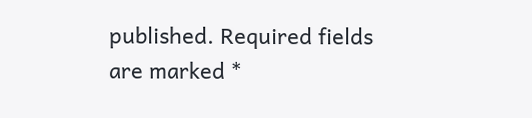published. Required fields are marked *